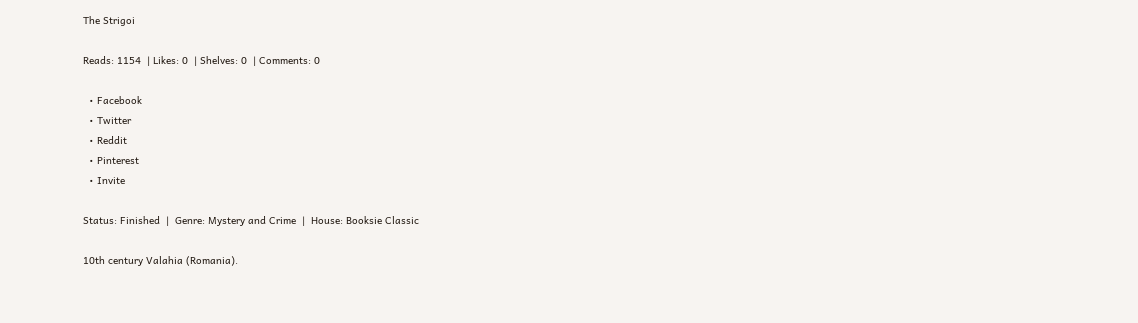The Strigoi

Reads: 1154  | Likes: 0  | Shelves: 0  | Comments: 0

  • Facebook
  • Twitter
  • Reddit
  • Pinterest
  • Invite

Status: Finished  |  Genre: Mystery and Crime  |  House: Booksie Classic

10th century Valahia (Romania).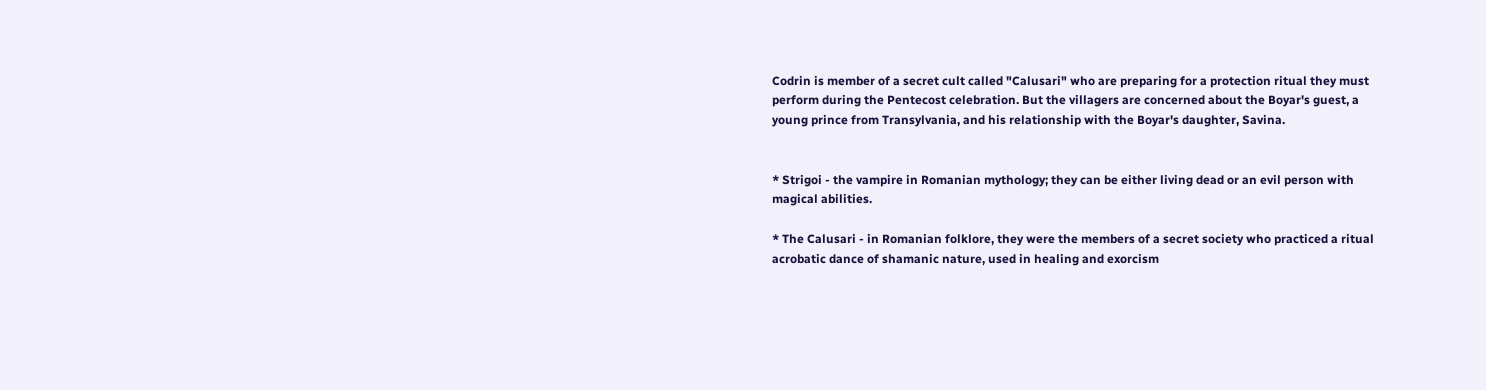Codrin is member of a secret cult called "Calusari" who are preparing for a protection ritual they must perform during the Pentecost celebration. But the villagers are concerned about the Boyar's guest, a young prince from Transylvania, and his relationship with the Boyar's daughter, Savina.


* Strigoi - the vampire in Romanian mythology; they can be either living dead or an evil person with magical abilities.

* The Calusari - in Romanian folklore, they were the members of a secret society who practiced a ritual acrobatic dance of shamanic nature, used in healing and exorcism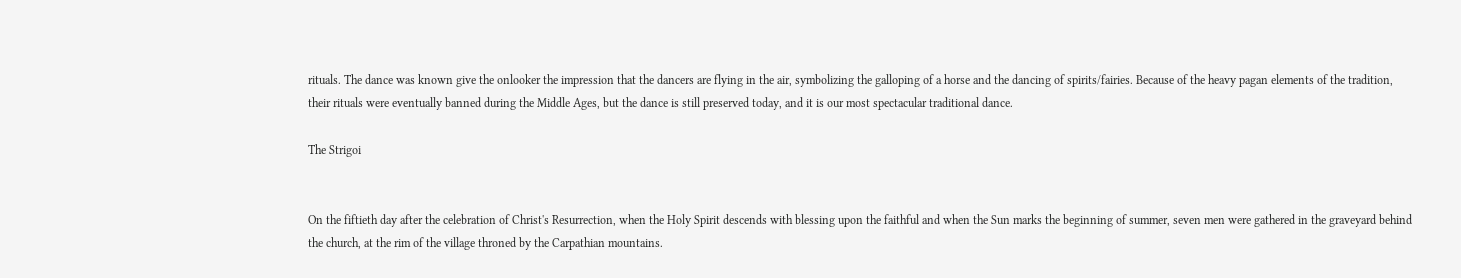rituals. The dance was known give the onlooker the impression that the dancers are flying in the air, symbolizing the galloping of a horse and the dancing of spirits/fairies. Because of the heavy pagan elements of the tradition, their rituals were eventually banned during the Middle Ages, but the dance is still preserved today, and it is our most spectacular traditional dance.

The Strigoi


On the fiftieth day after the celebration of Christ's Resurrection, when the Holy Spirit descends with blessing upon the faithful and when the Sun marks the beginning of summer, seven men were gathered in the graveyard behind the church, at the rim of the village throned by the Carpathian mountains.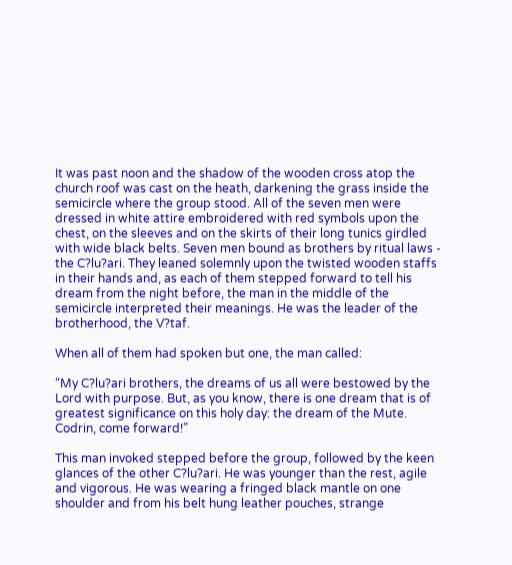It was past noon and the shadow of the wooden cross atop the church roof was cast on the heath, darkening the grass inside the semicircle where the group stood. All of the seven men were dressed in white attire embroidered with red symbols upon the chest, on the sleeves and on the skirts of their long tunics girdled with wide black belts. Seven men bound as brothers by ritual laws - the C?lu?ari. They leaned solemnly upon the twisted wooden staffs in their hands and, as each of them stepped forward to tell his dream from the night before, the man in the middle of the semicircle interpreted their meanings. He was the leader of the brotherhood, the V?taf.

When all of them had spoken but one, the man called:

“My C?lu?ari brothers, the dreams of us all were bestowed by the Lord with purpose. But, as you know, there is one dream that is of greatest significance on this holy day: the dream of the Mute. Codrin, come forward!”

This man invoked stepped before the group, followed by the keen glances of the other C?lu?ari. He was younger than the rest, agile and vigorous. He was wearing a fringed black mantle on one shoulder and from his belt hung leather pouches, strange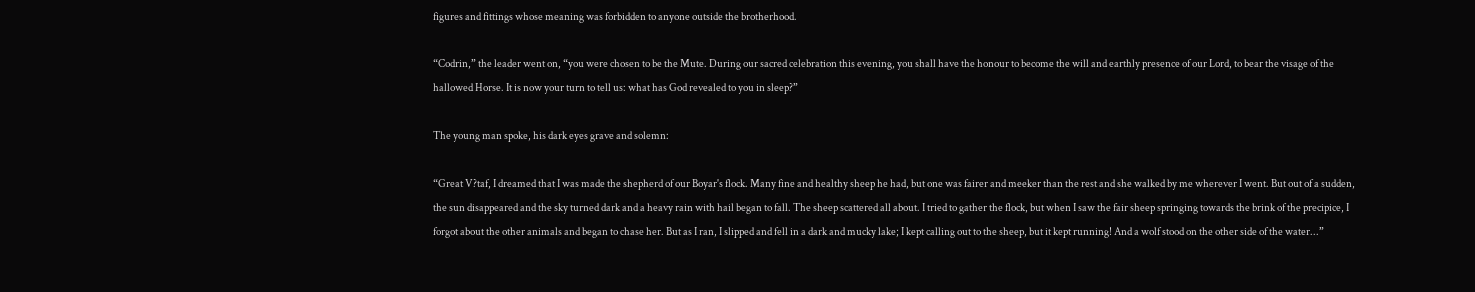figures and fittings whose meaning was forbidden to anyone outside the brotherhood.

“Codrin,” the leader went on, “you were chosen to be the Mute. During our sacred celebration this evening, you shall have the honour to become the will and earthly presence of our Lord, to bear the visage of the hallowed Horse. It is now your turn to tell us: what has God revealed to you in sleep?”

The young man spoke, his dark eyes grave and solemn:

“Great V?taf, I dreamed that I was made the shepherd of our Boyar's flock. Many fine and healthy sheep he had, but one was fairer and meeker than the rest and she walked by me wherever I went. But out of a sudden, the sun disappeared and the sky turned dark and a heavy rain with hail began to fall. The sheep scattered all about. I tried to gather the flock, but when I saw the fair sheep springing towards the brink of the precipice, I forgot about the other animals and began to chase her. But as I ran, I slipped and fell in a dark and mucky lake; I kept calling out to the sheep, but it kept running! And a wolf stood on the other side of the water...”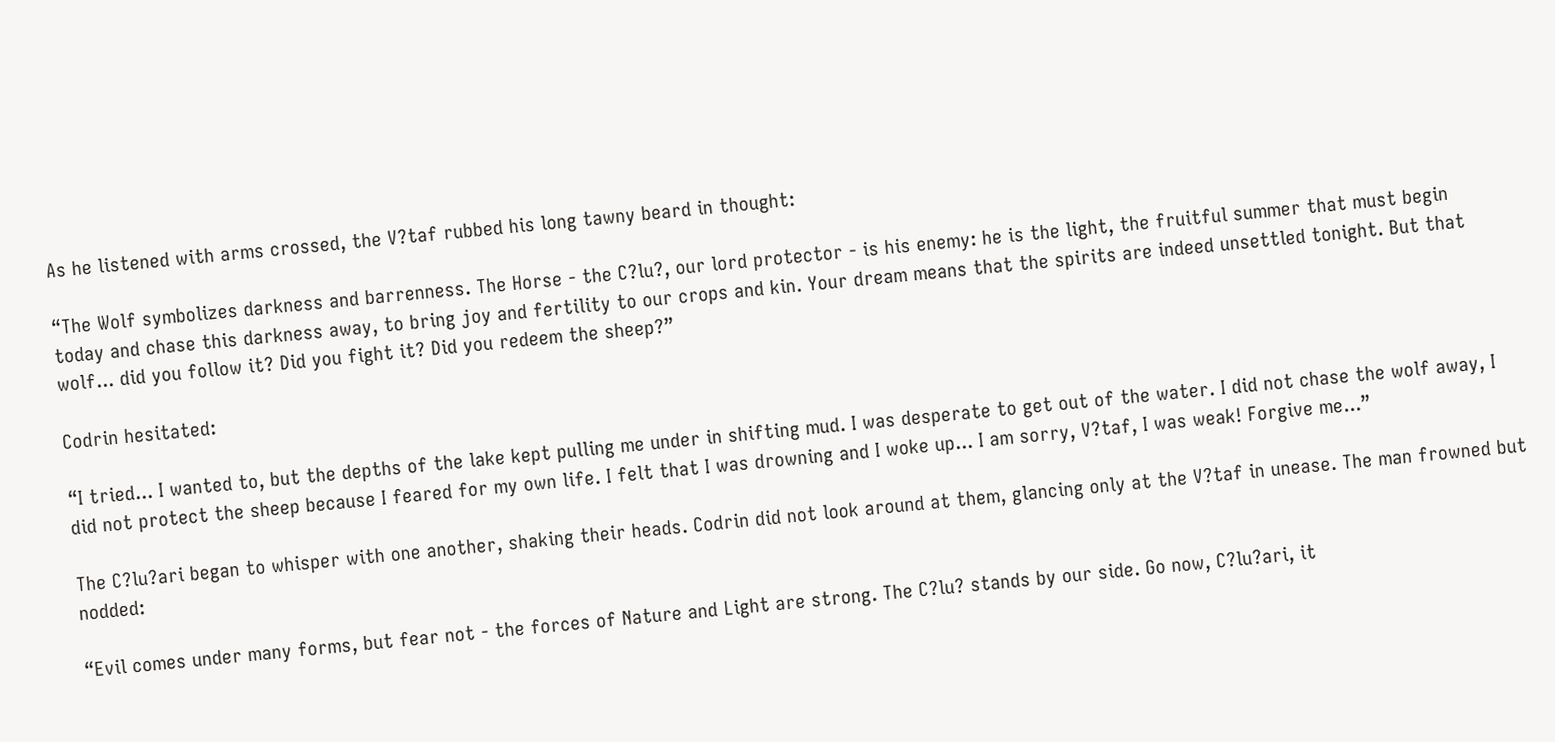As he listened with arms crossed, the V?taf rubbed his long tawny beard in thought:

“The Wolf symbolizes darkness and barrenness. The Horse - the C?lu?, our lord protector - is his enemy: he is the light, the fruitful summer that must begin today and chase this darkness away, to bring joy and fertility to our crops and kin. Your dream means that the spirits are indeed unsettled tonight. But that wolf... did you follow it? Did you fight it? Did you redeem the sheep?”

Codrin hesitated:

“I tried... I wanted to, but the depths of the lake kept pulling me under in shifting mud. I was desperate to get out of the water. I did not chase the wolf away, I did not protect the sheep because I feared for my own life. I felt that I was drowning and I woke up... I am sorry, V?taf, I was weak! Forgive me...”

The C?lu?ari began to whisper with one another, shaking their heads. Codrin did not look around at them, glancing only at the V?taf in unease. The man frowned but nodded:

“Evil comes under many forms, but fear not - the forces of Nature and Light are strong. The C?lu? stands by our side. Go now, C?lu?ari, it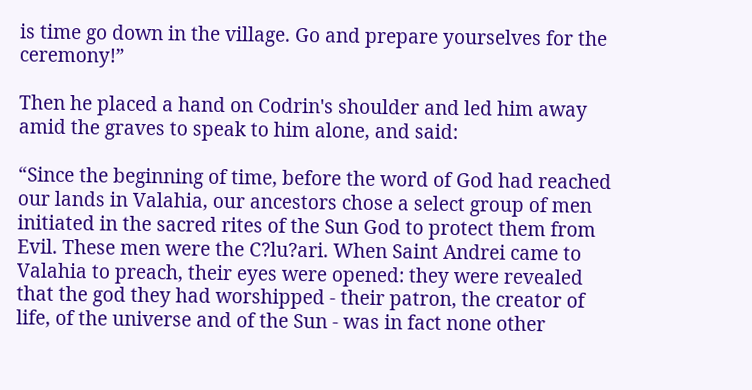is time go down in the village. Go and prepare yourselves for the ceremony!”

Then he placed a hand on Codrin's shoulder and led him away amid the graves to speak to him alone, and said:

“Since the beginning of time, before the word of God had reached our lands in Valahia, our ancestors chose a select group of men initiated in the sacred rites of the Sun God to protect them from Evil. These men were the C?lu?ari. When Saint Andrei came to Valahia to preach, their eyes were opened: they were revealed that the god they had worshipped - their patron, the creator of life, of the universe and of the Sun - was in fact none other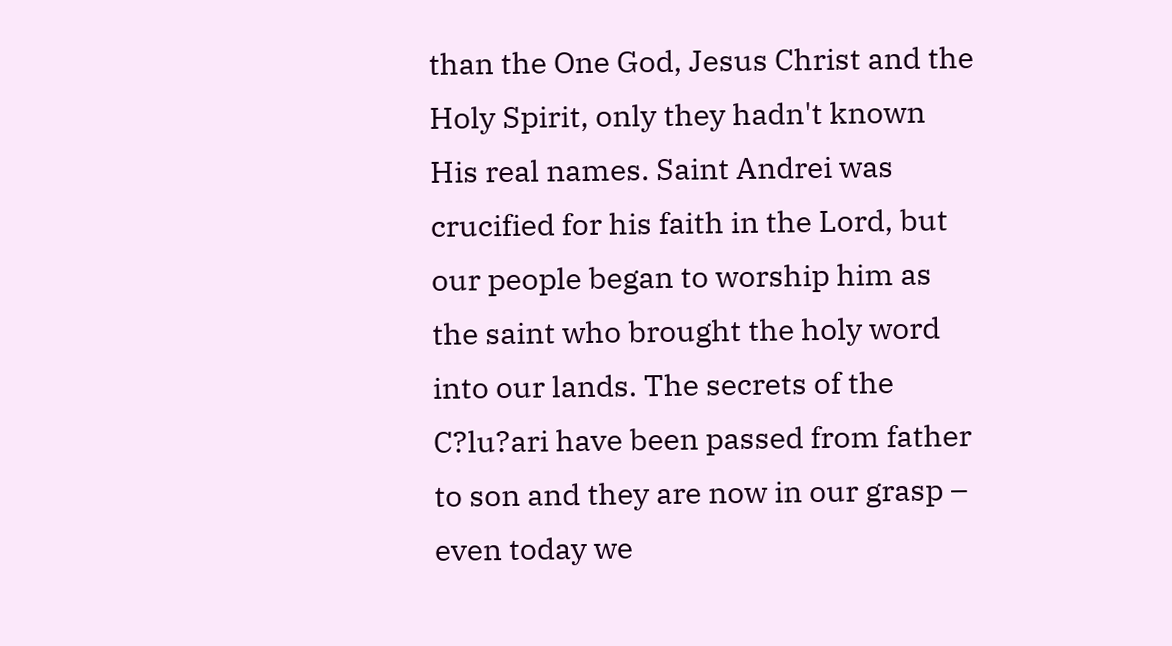than the One God, Jesus Christ and the Holy Spirit, only they hadn't known His real names. Saint Andrei was crucified for his faith in the Lord, but our people began to worship him as the saint who brought the holy word into our lands. The secrets of the C?lu?ari have been passed from father to son and they are now in our grasp – even today we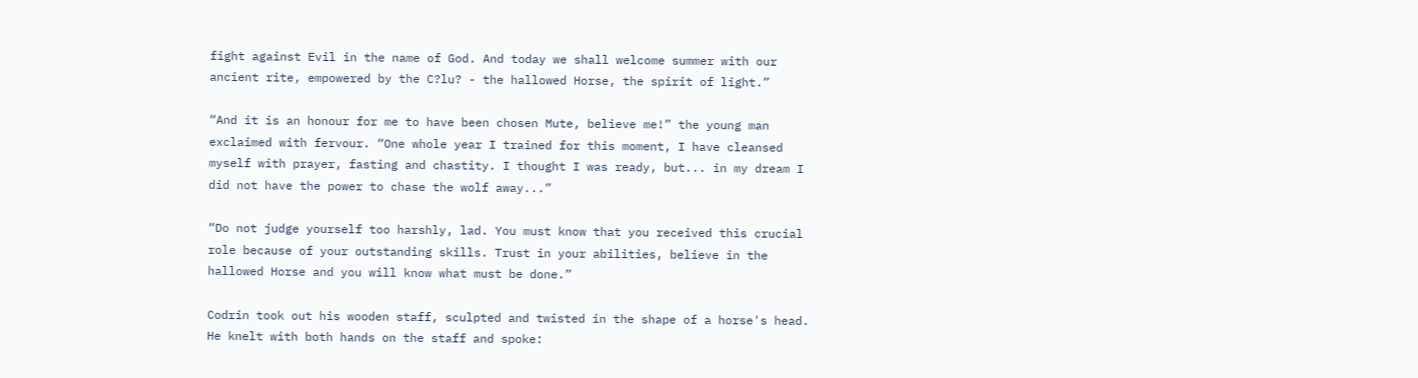fight against Evil in the name of God. And today we shall welcome summer with our ancient rite, empowered by the C?lu? - the hallowed Horse, the spirit of light.”

“And it is an honour for me to have been chosen Mute, believe me!” the young man exclaimed with fervour. “One whole year I trained for this moment, I have cleansed myself with prayer, fasting and chastity. I thought I was ready, but... in my dream I did not have the power to chase the wolf away...”

“Do not judge yourself too harshly, lad. You must know that you received this crucial role because of your outstanding skills. Trust in your abilities, believe in the hallowed Horse and you will know what must be done.”

Codrin took out his wooden staff, sculpted and twisted in the shape of a horse's head. He knelt with both hands on the staff and spoke: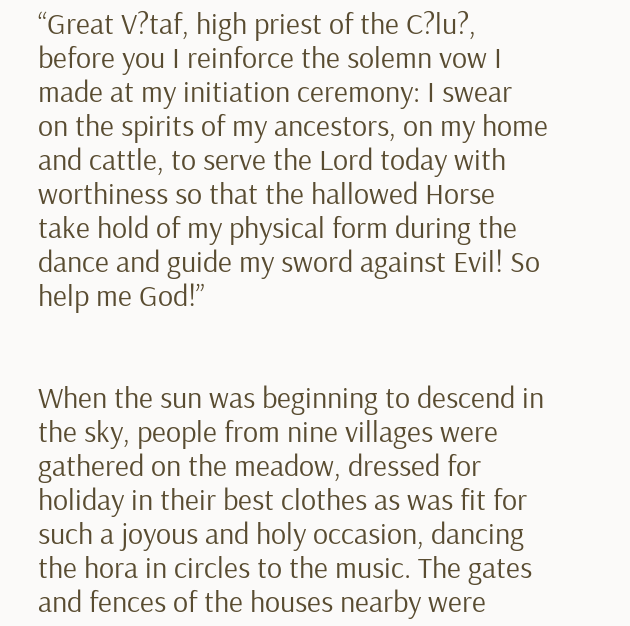“Great V?taf, high priest of the C?lu?, before you I reinforce the solemn vow I made at my initiation ceremony: I swear on the spirits of my ancestors, on my home and cattle, to serve the Lord today with worthiness so that the hallowed Horse take hold of my physical form during the dance and guide my sword against Evil! So help me God!”


When the sun was beginning to descend in the sky, people from nine villages were gathered on the meadow, dressed for holiday in their best clothes as was fit for such a joyous and holy occasion, dancing the hora in circles to the music. The gates and fences of the houses nearby were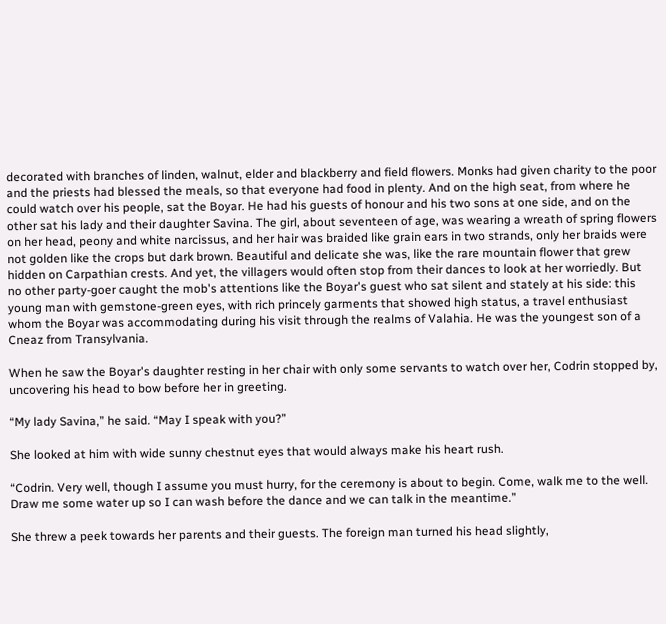decorated with branches of linden, walnut, elder and blackberry and field flowers. Monks had given charity to the poor and the priests had blessed the meals, so that everyone had food in plenty. And on the high seat, from where he could watch over his people, sat the Boyar. He had his guests of honour and his two sons at one side, and on the other sat his lady and their daughter Savina. The girl, about seventeen of age, was wearing a wreath of spring flowers on her head, peony and white narcissus, and her hair was braided like grain ears in two strands, only her braids were not golden like the crops but dark brown. Beautiful and delicate she was, like the rare mountain flower that grew hidden on Carpathian crests. And yet, the villagers would often stop from their dances to look at her worriedly. But no other party-goer caught the mob's attentions like the Boyar's guest who sat silent and stately at his side: this young man with gemstone-green eyes, with rich princely garments that showed high status, a travel enthusiast whom the Boyar was accommodating during his visit through the realms of Valahia. He was the youngest son of a Cneaz from Transylvania.

When he saw the Boyar's daughter resting in her chair with only some servants to watch over her, Codrin stopped by, uncovering his head to bow before her in greeting.

“My lady Savina,” he said. “May I speak with you?”

She looked at him with wide sunny chestnut eyes that would always make his heart rush.

“Codrin. Very well, though I assume you must hurry, for the ceremony is about to begin. Come, walk me to the well. Draw me some water up so I can wash before the dance and we can talk in the meantime.”

She threw a peek towards her parents and their guests. The foreign man turned his head slightly,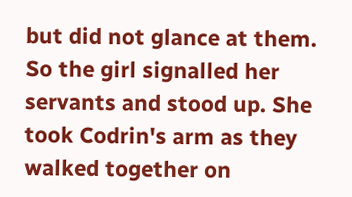but did not glance at them. So the girl signalled her servants and stood up. She took Codrin's arm as they walked together on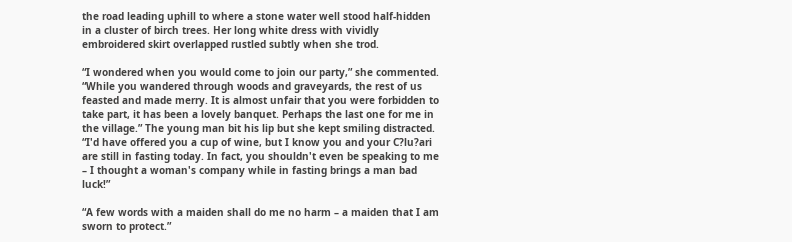the road leading uphill to where a stone water well stood half-hidden in a cluster of birch trees. Her long white dress with vividly embroidered skirt overlapped rustled subtly when she trod.

“I wondered when you would come to join our party,” she commented. “While you wandered through woods and graveyards, the rest of us feasted and made merry. It is almost unfair that you were forbidden to take part, it has been a lovely banquet. Perhaps the last one for me in the village.” The young man bit his lip but she kept smiling distracted. “I'd have offered you a cup of wine, but I know you and your C?lu?ari are still in fasting today. In fact, you shouldn't even be speaking to me – I thought a woman's company while in fasting brings a man bad luck!”

“A few words with a maiden shall do me no harm – a maiden that I am sworn to protect.”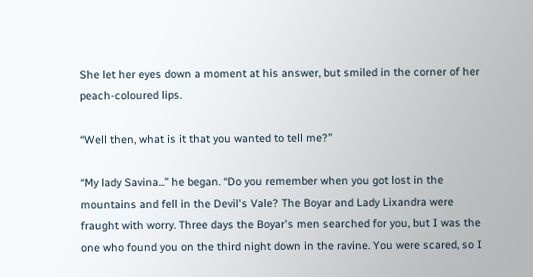She let her eyes down a moment at his answer, but smiled in the corner of her peach-coloured lips.

“Well then, what is it that you wanted to tell me?”

“My lady Savina...” he began. “Do you remember when you got lost in the mountains and fell in the Devil's Vale? The Boyar and Lady Lixandra were fraught with worry. Three days the Boyar's men searched for you, but I was the one who found you on the third night down in the ravine. You were scared, so I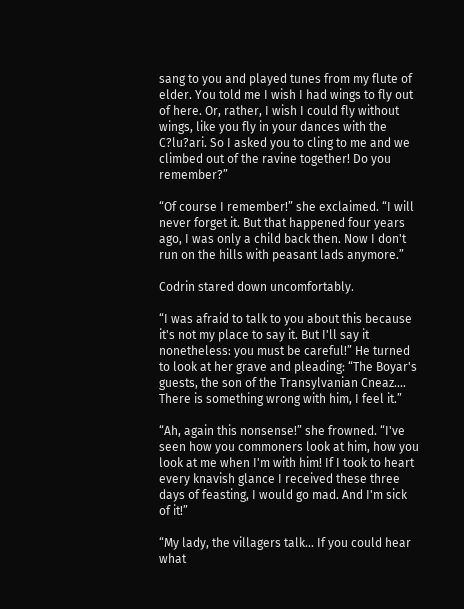sang to you and played tunes from my flute of elder. You told me I wish I had wings to fly out of here. Or, rather, I wish I could fly without wings, like you fly in your dances with the C?lu?ari. So I asked you to cling to me and we climbed out of the ravine together! Do you remember?”

“Of course I remember!” she exclaimed. “I will never forget it. But that happened four years ago, I was only a child back then. Now I don't run on the hills with peasant lads anymore.”

Codrin stared down uncomfortably.

“I was afraid to talk to you about this because it's not my place to say it. But I'll say it nonetheless: you must be careful!” He turned to look at her grave and pleading: “The Boyar's guests, the son of the Transylvanian Cneaz.... There is something wrong with him, I feel it.”

“Ah, again this nonsense!” she frowned. “I've seen how you commoners look at him, how you look at me when I'm with him! If I took to heart every knavish glance I received these three days of feasting, I would go mad. And I'm sick of it!”

“My lady, the villagers talk... If you could hear what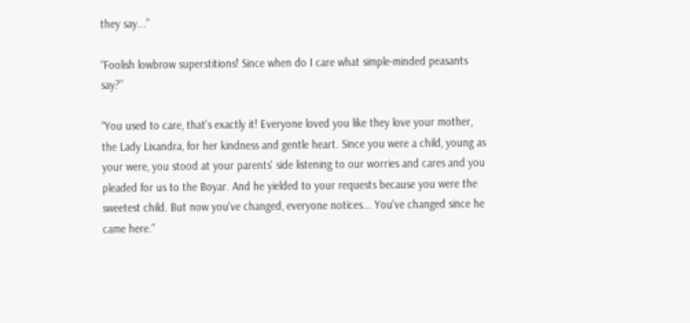they say...”

“Foolish lowbrow superstitions! Since when do I care what simple-minded peasants say?”

“You used to care, that's exactly it! Everyone loved you like they love your mother, the Lady Lixandra, for her kindness and gentle heart. Since you were a child, young as your were, you stood at your parents' side listening to our worries and cares and you pleaded for us to the Boyar. And he yielded to your requests because you were the sweetest child. But now you've changed, everyone notices... You've changed since he came here.”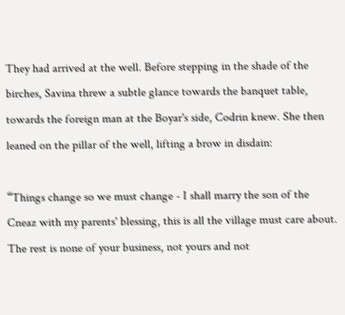They had arrived at the well. Before stepping in the shade of the birches, Savina threw a subtle glance towards the banquet table, towards the foreign man at the Boyar's side, Codrin knew. She then leaned on the pillar of the well, lifting a brow in disdain:

“Things change so we must change - I shall marry the son of the Cneaz with my parents' blessing, this is all the village must care about. The rest is none of your business, not yours and not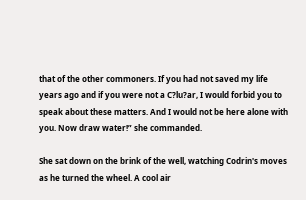that of the other commoners. If you had not saved my life years ago and if you were not a C?lu?ar, I would forbid you to speak about these matters. And I would not be here alone with you. Now draw water!” she commanded.

She sat down on the brink of the well, watching Codrin's moves as he turned the wheel. A cool air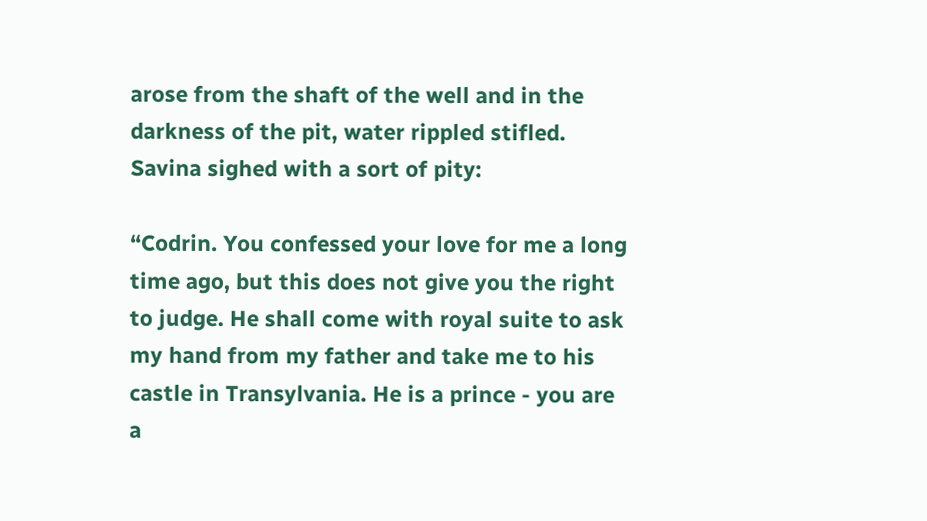arose from the shaft of the well and in the darkness of the pit, water rippled stifled. Savina sighed with a sort of pity:

“Codrin. You confessed your love for me a long time ago, but this does not give you the right to judge. He shall come with royal suite to ask my hand from my father and take me to his castle in Transylvania. He is a prince - you are a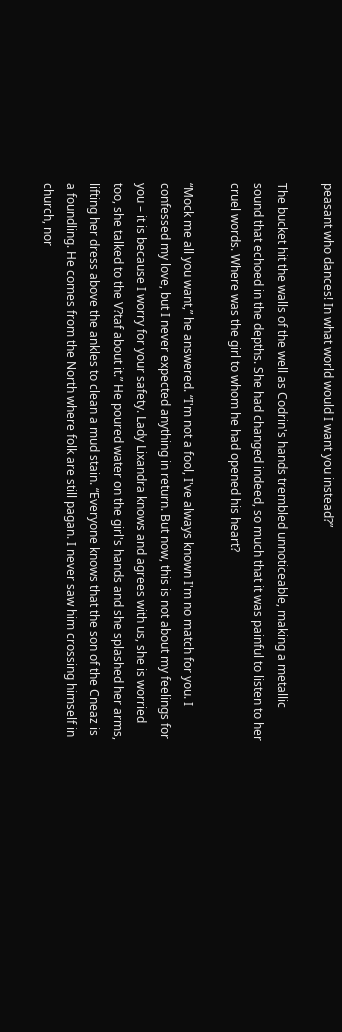peasant who dances! In what world would I want you instead?”

The bucket hit the walls of the well as Codrin's hands trembled unnoticeable, making a metallic sound that echoed in the depths. She had changed indeed, so much that it was painful to listen to her cruel words. Where was the girl to whom he had opened his heart?

“Mock me all you want,” he answered. “I'm not a fool, I've always known I'm no match for you. I confessed my love, but I never expected anything in return. But now, this is not about my feelings for you – it is because I worry for your safety. Lady Lixandra knows and agrees with us, she is worried too, she talked to the V?taf about it.” He poured water on the girl's hands and she splashed her arms, lifting her dress above the ankles to clean a mud stain. “Everyone knows that the son of the Cneaz is a foundling. He comes from the North where folk are still pagan. I never saw him crossing himself in church, nor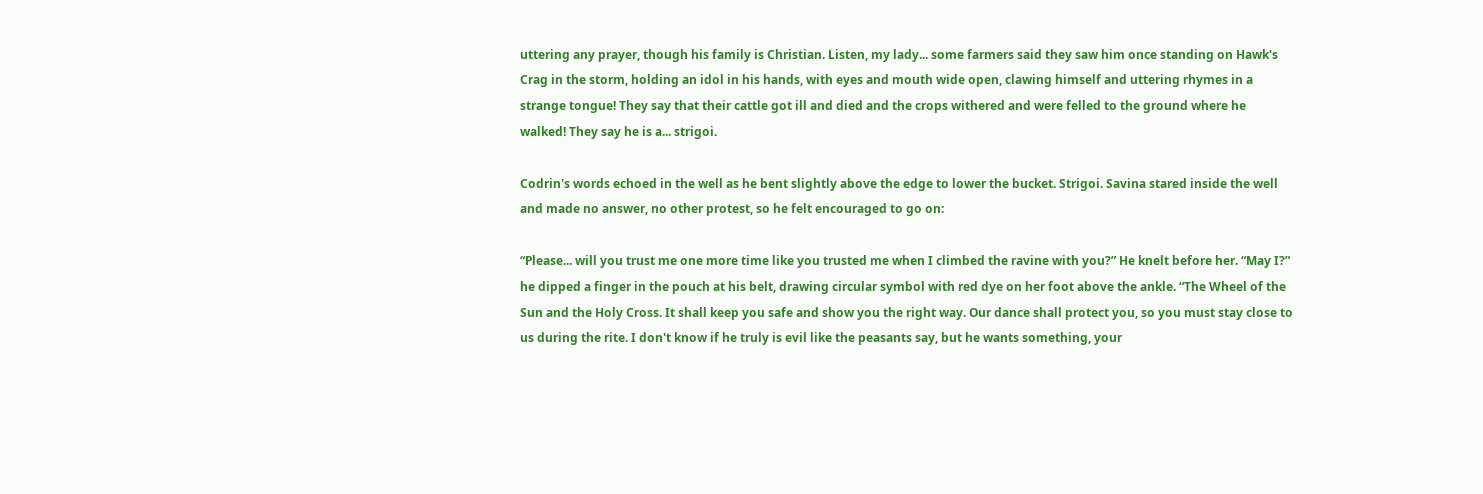uttering any prayer, though his family is Christian. Listen, my lady... some farmers said they saw him once standing on Hawk's Crag in the storm, holding an idol in his hands, with eyes and mouth wide open, clawing himself and uttering rhymes in a strange tongue! They say that their cattle got ill and died and the crops withered and were felled to the ground where he walked! They say he is a... strigoi.

Codrin's words echoed in the well as he bent slightly above the edge to lower the bucket. Strigoi. Savina stared inside the well and made no answer, no other protest, so he felt encouraged to go on:

“Please... will you trust me one more time like you trusted me when I climbed the ravine with you?” He knelt before her. “May I?” he dipped a finger in the pouch at his belt, drawing circular symbol with red dye on her foot above the ankle. “The Wheel of the Sun and the Holy Cross. It shall keep you safe and show you the right way. Our dance shall protect you, so you must stay close to us during the rite. I don't know if he truly is evil like the peasants say, but he wants something, your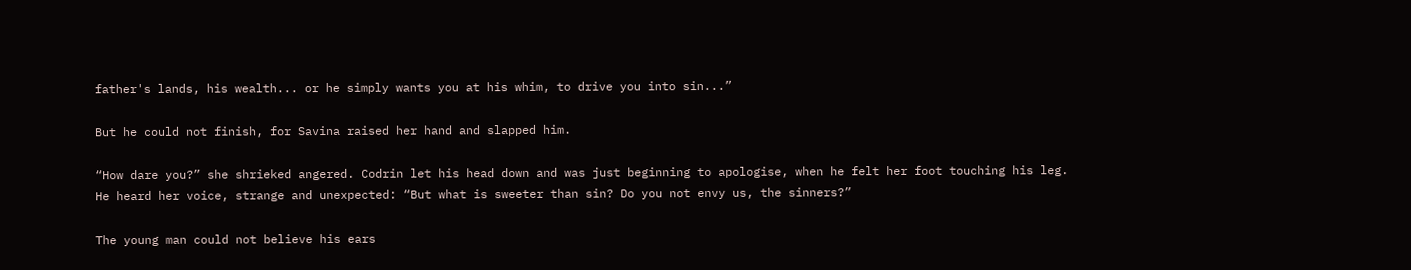father's lands, his wealth... or he simply wants you at his whim, to drive you into sin...”

But he could not finish, for Savina raised her hand and slapped him.

“How dare you?” she shrieked angered. Codrin let his head down and was just beginning to apologise, when he felt her foot touching his leg. He heard her voice, strange and unexpected: “But what is sweeter than sin? Do you not envy us, the sinners?”

The young man could not believe his ears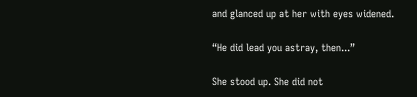and glanced up at her with eyes widened.

“He did lead you astray, then...”

She stood up. She did not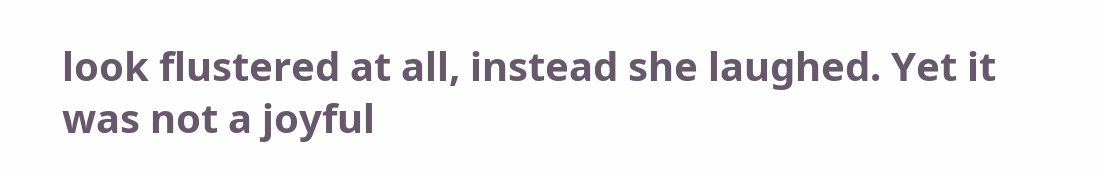look flustered at all, instead she laughed. Yet it was not a joyful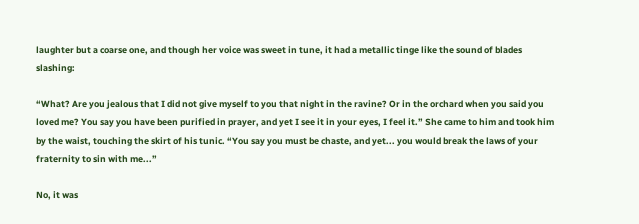laughter but a coarse one, and though her voice was sweet in tune, it had a metallic tinge like the sound of blades slashing:

“What? Are you jealous that I did not give myself to you that night in the ravine? Or in the orchard when you said you loved me? You say you have been purified in prayer, and yet I see it in your eyes, I feel it.” She came to him and took him by the waist, touching the skirt of his tunic. “You say you must be chaste, and yet... you would break the laws of your fraternity to sin with me...”

No, it was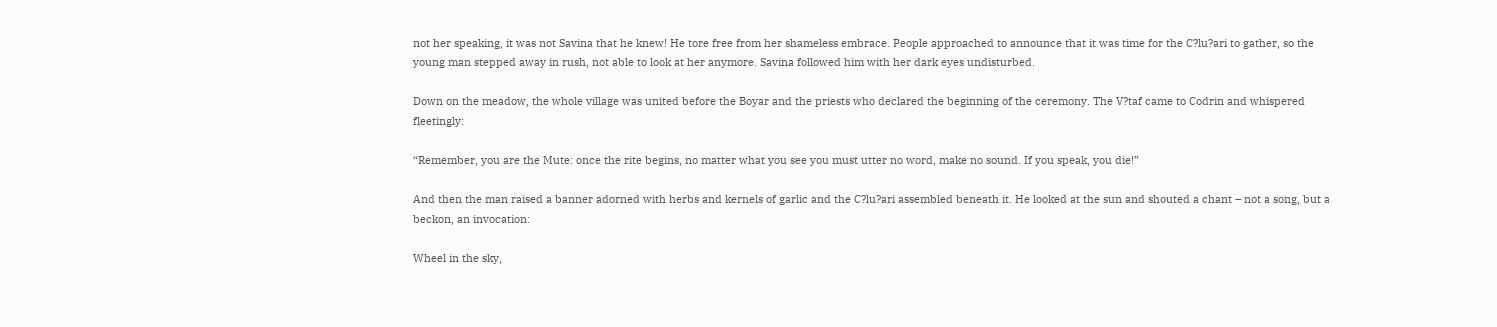not her speaking, it was not Savina that he knew! He tore free from her shameless embrace. People approached to announce that it was time for the C?lu?ari to gather, so the young man stepped away in rush, not able to look at her anymore. Savina followed him with her dark eyes undisturbed.

Down on the meadow, the whole village was united before the Boyar and the priests who declared the beginning of the ceremony. The V?taf came to Codrin and whispered fleetingly:

“Remember, you are the Mute: once the rite begins, no matter what you see you must utter no word, make no sound. If you speak, you die!”

And then the man raised a banner adorned with herbs and kernels of garlic and the C?lu?ari assembled beneath it. He looked at the sun and shouted a chant – not a song, but a beckon, an invocation:

Wheel in the sky,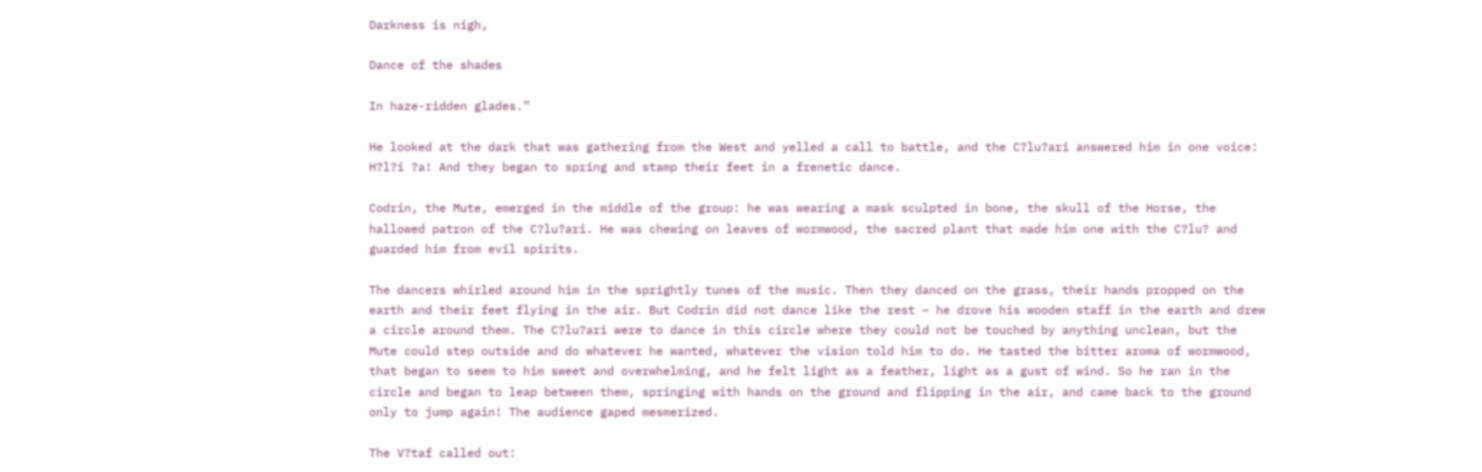Darkness is nigh,

Dance of the shades

In haze-ridden glades.”

He looked at the dark that was gathering from the West and yelled a call to battle, and the C?lu?ari answered him in one voice: H?l?i ?a! And they began to spring and stamp their feet in a frenetic dance.

Codrin, the Mute, emerged in the middle of the group: he was wearing a mask sculpted in bone, the skull of the Horse, the hallowed patron of the C?lu?ari. He was chewing on leaves of wormwood, the sacred plant that made him one with the C?lu? and guarded him from evil spirits.

The dancers whirled around him in the sprightly tunes of the music. Then they danced on the grass, their hands propped on the earth and their feet flying in the air. But Codrin did not dance like the rest – he drove his wooden staff in the earth and drew a circle around them. The C?lu?ari were to dance in this circle where they could not be touched by anything unclean, but the Mute could step outside and do whatever he wanted, whatever the vision told him to do. He tasted the bitter aroma of wormwood, that began to seem to him sweet and overwhelming, and he felt light as a feather, light as a gust of wind. So he ran in the circle and began to leap between them, springing with hands on the ground and flipping in the air, and came back to the ground only to jump again! The audience gaped mesmerized.

The V?taf called out: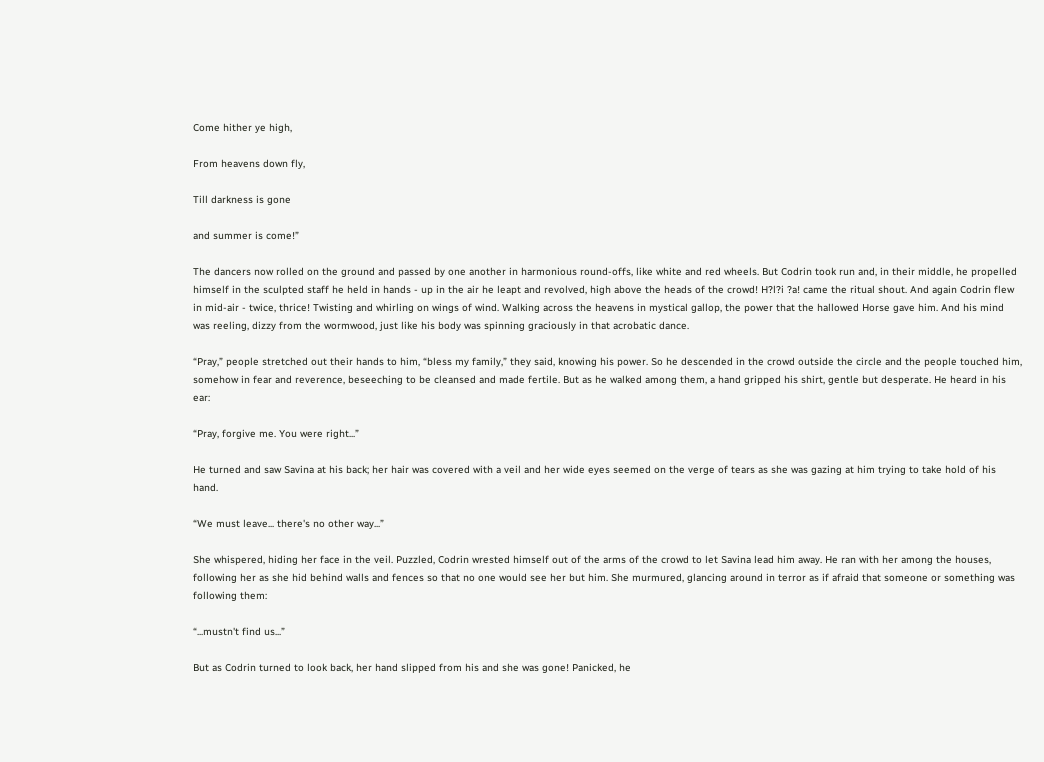Come hither ye high,

From heavens down fly,

Till darkness is gone

and summer is come!”

The dancers now rolled on the ground and passed by one another in harmonious round-offs, like white and red wheels. But Codrin took run and, in their middle, he propelled himself in the sculpted staff he held in hands - up in the air he leapt and revolved, high above the heads of the crowd! H?l?i ?a! came the ritual shout. And again Codrin flew in mid-air - twice, thrice! Twisting and whirling on wings of wind. Walking across the heavens in mystical gallop, the power that the hallowed Horse gave him. And his mind was reeling, dizzy from the wormwood, just like his body was spinning graciously in that acrobatic dance.

“Pray,” people stretched out their hands to him, “bless my family,” they said, knowing his power. So he descended in the crowd outside the circle and the people touched him, somehow in fear and reverence, beseeching to be cleansed and made fertile. But as he walked among them, a hand gripped his shirt, gentle but desperate. He heard in his ear:

“Pray, forgive me. You were right...”

He turned and saw Savina at his back; her hair was covered with a veil and her wide eyes seemed on the verge of tears as she was gazing at him trying to take hold of his hand.

“We must leave... there's no other way...”

She whispered, hiding her face in the veil. Puzzled, Codrin wrested himself out of the arms of the crowd to let Savina lead him away. He ran with her among the houses, following her as she hid behind walls and fences so that no one would see her but him. She murmured, glancing around in terror as if afraid that someone or something was following them:

“...mustn't find us...”

But as Codrin turned to look back, her hand slipped from his and she was gone! Panicked, he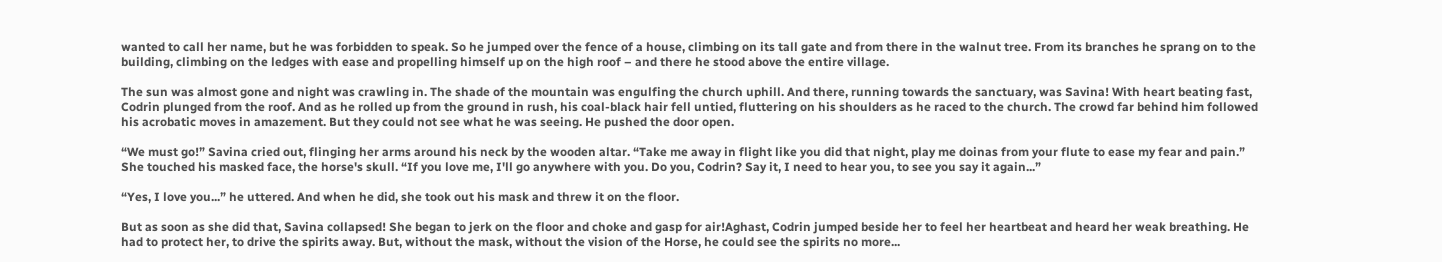wanted to call her name, but he was forbidden to speak. So he jumped over the fence of a house, climbing on its tall gate and from there in the walnut tree. From its branches he sprang on to the building, climbing on the ledges with ease and propelling himself up on the high roof – and there he stood above the entire village.

The sun was almost gone and night was crawling in. The shade of the mountain was engulfing the church uphill. And there, running towards the sanctuary, was Savina! With heart beating fast, Codrin plunged from the roof. And as he rolled up from the ground in rush, his coal-black hair fell untied, fluttering on his shoulders as he raced to the church. The crowd far behind him followed his acrobatic moves in amazement. But they could not see what he was seeing. He pushed the door open.

“We must go!” Savina cried out, flinging her arms around his neck by the wooden altar. “Take me away in flight like you did that night, play me doinas from your flute to ease my fear and pain.” She touched his masked face, the horse's skull. “If you love me, I'll go anywhere with you. Do you, Codrin? Say it, I need to hear you, to see you say it again...”

“Yes, I love you...” he uttered. And when he did, she took out his mask and threw it on the floor.

But as soon as she did that, Savina collapsed! She began to jerk on the floor and choke and gasp for air!Aghast, Codrin jumped beside her to feel her heartbeat and heard her weak breathing. He had to protect her, to drive the spirits away. But, without the mask, without the vision of the Horse, he could see the spirits no more...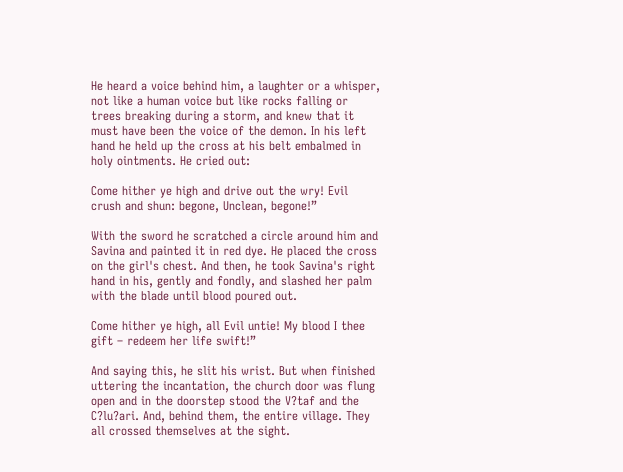He heard a voice behind him, a laughter or a whisper, not like a human voice but like rocks falling or trees breaking during a storm, and knew that it must have been the voice of the demon. In his left hand he held up the cross at his belt embalmed in holy ointments. He cried out:

Come hither ye high and drive out the wry! Evil crush and shun: begone, Unclean, begone!”

With the sword he scratched a circle around him and Savina and painted it in red dye. He placed the cross on the girl's chest. And then, he took Savina's right hand in his, gently and fondly, and slashed her palm with the blade until blood poured out.

Come hither ye high, all Evil untie! My blood I thee gift – redeem her life swift!”

And saying this, he slit his wrist. But when finished uttering the incantation, the church door was flung open and in the doorstep stood the V?taf and the C?lu?ari. And, behind them, the entire village. They all crossed themselves at the sight.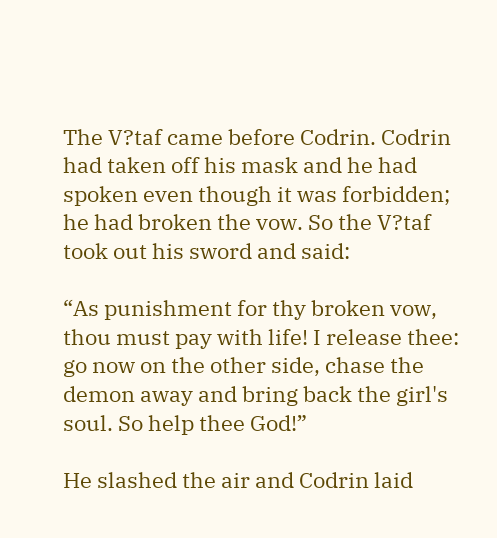The V?taf came before Codrin. Codrin had taken off his mask and he had spoken even though it was forbidden; he had broken the vow. So the V?taf took out his sword and said:

“As punishment for thy broken vow, thou must pay with life! I release thee: go now on the other side, chase the demon away and bring back the girl's soul. So help thee God!”

He slashed the air and Codrin laid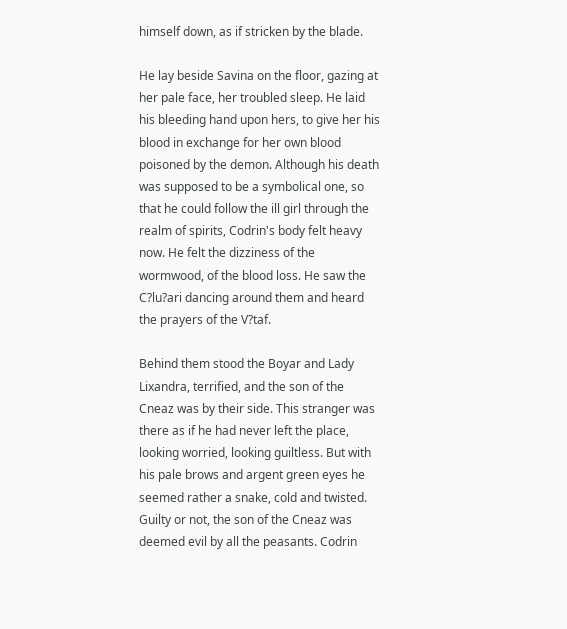himself down, as if stricken by the blade.

He lay beside Savina on the floor, gazing at her pale face, her troubled sleep. He laid his bleeding hand upon hers, to give her his blood in exchange for her own blood poisoned by the demon. Although his death was supposed to be a symbolical one, so that he could follow the ill girl through the realm of spirits, Codrin's body felt heavy now. He felt the dizziness of the wormwood, of the blood loss. He saw the C?lu?ari dancing around them and heard the prayers of the V?taf.

Behind them stood the Boyar and Lady Lixandra, terrified, and the son of the Cneaz was by their side. This stranger was there as if he had never left the place, looking worried, looking guiltless. But with his pale brows and argent green eyes he seemed rather a snake, cold and twisted. Guilty or not, the son of the Cneaz was deemed evil by all the peasants. Codrin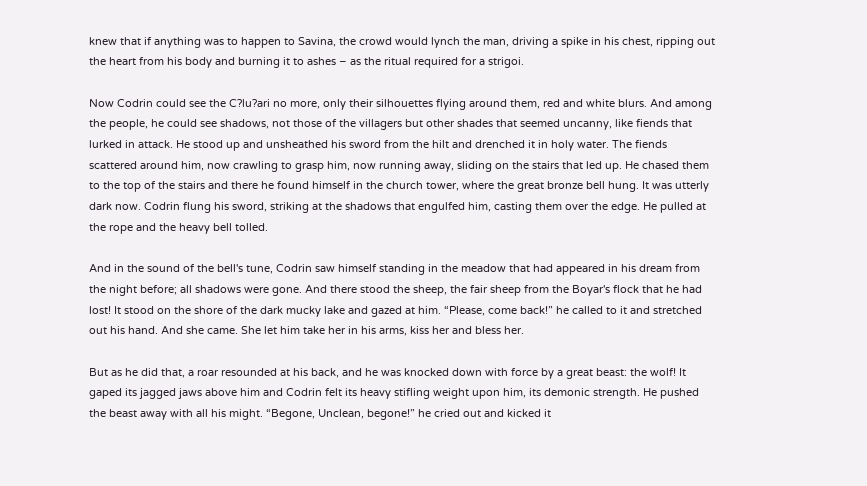knew that if anything was to happen to Savina, the crowd would lynch the man, driving a spike in his chest, ripping out the heart from his body and burning it to ashes – as the ritual required for a strigoi.

Now Codrin could see the C?lu?ari no more, only their silhouettes flying around them, red and white blurs. And among the people, he could see shadows, not those of the villagers but other shades that seemed uncanny, like fiends that lurked in attack. He stood up and unsheathed his sword from the hilt and drenched it in holy water. The fiends scattered around him, now crawling to grasp him, now running away, sliding on the stairs that led up. He chased them to the top of the stairs and there he found himself in the church tower, where the great bronze bell hung. It was utterly dark now. Codrin flung his sword, striking at the shadows that engulfed him, casting them over the edge. He pulled at the rope and the heavy bell tolled.

And in the sound of the bell's tune, Codrin saw himself standing in the meadow that had appeared in his dream from the night before; all shadows were gone. And there stood the sheep, the fair sheep from the Boyar's flock that he had lost! It stood on the shore of the dark mucky lake and gazed at him. “Please, come back!” he called to it and stretched out his hand. And she came. She let him take her in his arms, kiss her and bless her.

But as he did that, a roar resounded at his back, and he was knocked down with force by a great beast: the wolf! It gaped its jagged jaws above him and Codrin felt its heavy stifling weight upon him, its demonic strength. He pushed the beast away with all his might. “Begone, Unclean, begone!” he cried out and kicked it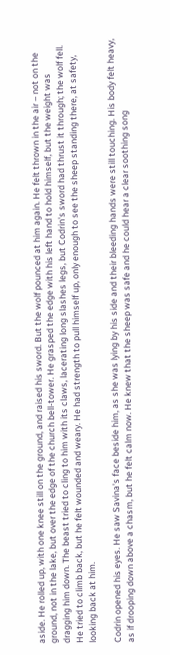aside. He rolled up, with one knee still on the ground, and raised his sword. But the wolf pounced at him again. He felt thrown in the air – not on the ground, not in the lake, but over the edge of the church bell-tower. He grasped the edge with his left hand to hold himself, but the weight was dragging him down. The beast tried to cling to him with its claws, lacerating long slashes legs, but Codrin's sword had thrust it through; the wolf fell. He tried to climb back, but he felt wounded and weary. He had strength to pull himself up, only enough to see the sheep standing there, at safety, looking back at him.

Codrin opened his eyes. He saw Savina's face beside him, as she was lying by his side and their bleeding hands were still touching. His body felt heavy, as if drooping down above a chasm, but he felt calm now. He knew that the sheep was safe and he could hear a clear soothing song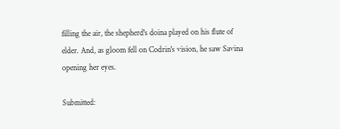filling the air, the shepherd's doina played on his flute of elder. And, as gloom fell on Codrin's vision, he saw Savina opening her eyes.

Submitted: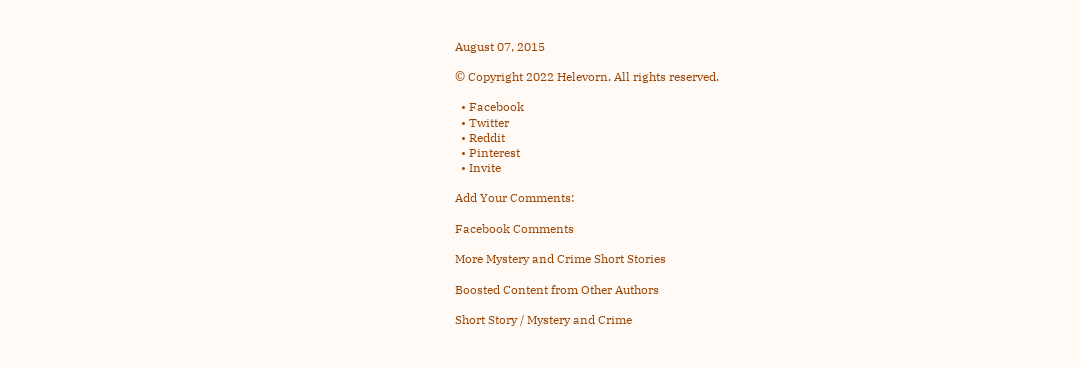August 07, 2015

© Copyright 2022 Helevorn. All rights reserved.

  • Facebook
  • Twitter
  • Reddit
  • Pinterest
  • Invite

Add Your Comments:

Facebook Comments

More Mystery and Crime Short Stories

Boosted Content from Other Authors

Short Story / Mystery and Crime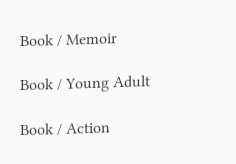Book / Memoir

Book / Young Adult

Book / Action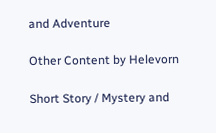and Adventure

Other Content by Helevorn

Short Story / Mystery and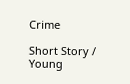Crime

Short Story / Young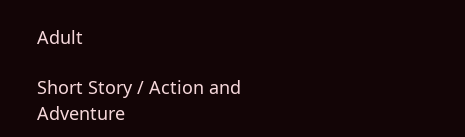Adult

Short Story / Action and Adventure